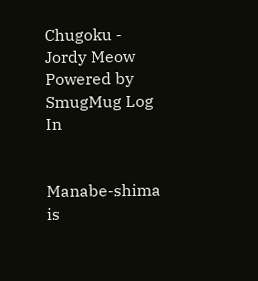Chugoku - Jordy Meow
Powered by SmugMug Log In


Manabe-shima is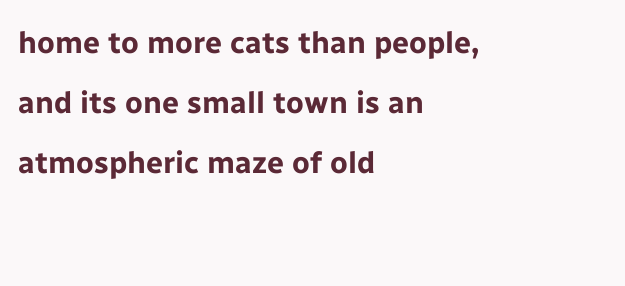home to more cats than people, and its one small town is an atmospheric maze of old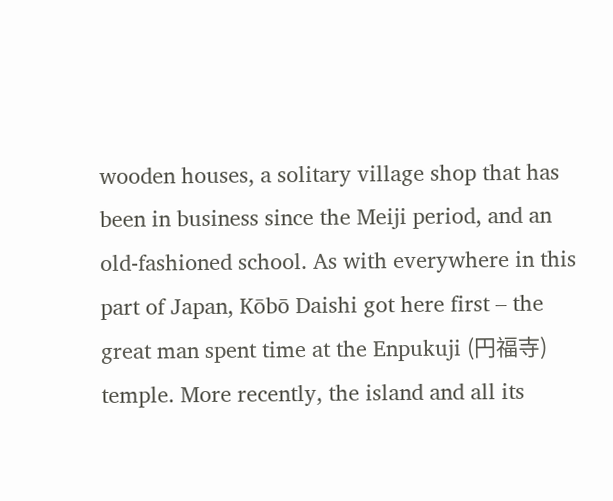wooden houses, a solitary village shop that has been in business since the Meiji period, and an old-fashioned school. As with everywhere in this part of Japan, Kōbō Daishi got here first – the great man spent time at the Enpukuji (円福寺) temple. More recently, the island and all its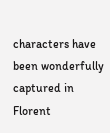characters have been wonderfully captured in Florent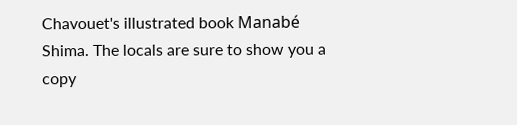Chavouet's illustrated book Manabé Shima. The locals are sure to show you a copy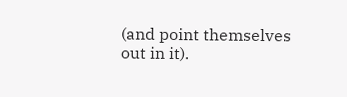(and point themselves out in it).